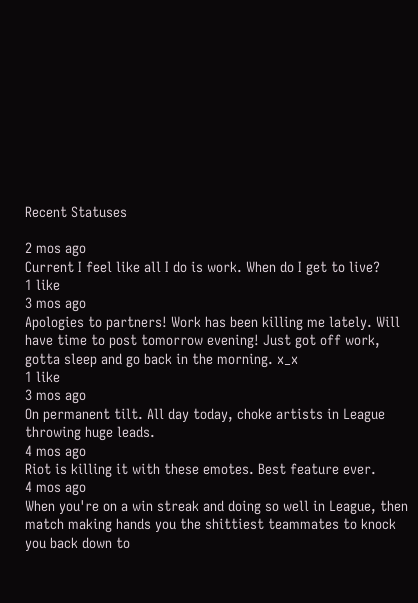Recent Statuses

2 mos ago
Current I feel like all I do is work. When do I get to live?
1 like
3 mos ago
Apologies to partners! Work has been killing me lately. Will have time to post tomorrow evening! Just got off work, gotta sleep and go back in the morning. x_x
1 like
3 mos ago
On permanent tilt. All day today, choke artists in League throwing huge leads.
4 mos ago
Riot is killing it with these emotes. Best feature ever.
4 mos ago
When you're on a win streak and doing so well in League, then match making hands you the shittiest teammates to knock you back down to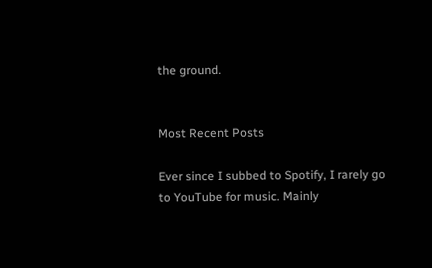the ground.


Most Recent Posts

Ever since I subbed to Spotify, I rarely go to YouTube for music. Mainly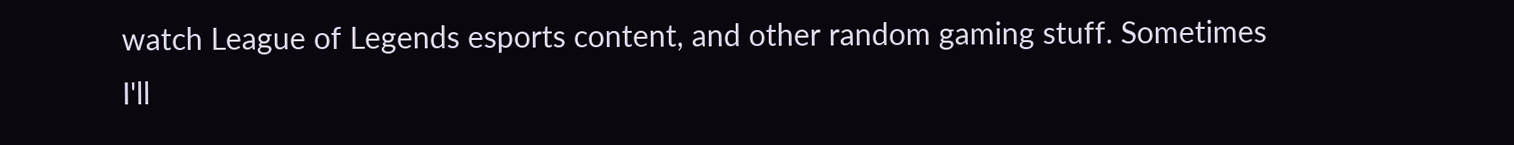watch League of Legends esports content, and other random gaming stuff. Sometimes I'll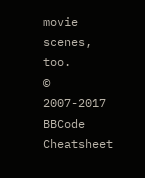movie scenes, too.
© 2007-2017
BBCode Cheatsheet